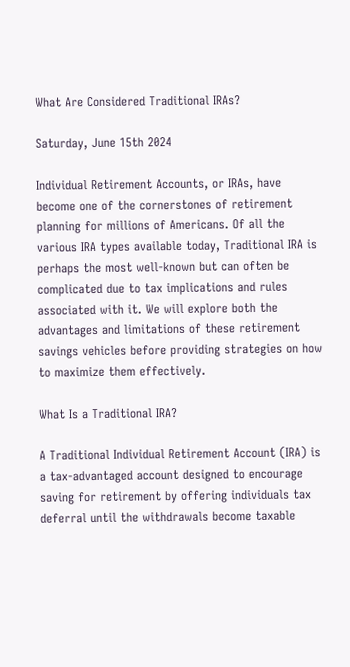What Are Considered Traditional IRAs?

Saturday, June 15th 2024

Individual Retirement Accounts, or IRAs, have become one of the cornerstones of retirement planning for millions of Americans. Of all the various IRA types available today, Traditional IRA is perhaps the most well-known but can often be complicated due to tax implications and rules associated with it. We will explore both the advantages and limitations of these retirement savings vehicles before providing strategies on how to maximize them effectively.

What Is a Traditional IRA?

A Traditional Individual Retirement Account (IRA) is a tax-advantaged account designed to encourage saving for retirement by offering individuals tax deferral until the withdrawals become taxable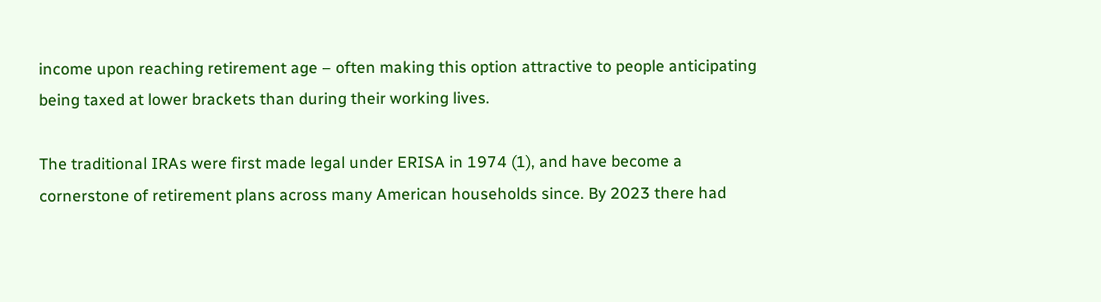income upon reaching retirement age – often making this option attractive to people anticipating being taxed at lower brackets than during their working lives.

The traditional IRAs were first made legal under ERISA in 1974 (1), and have become a cornerstone of retirement plans across many American households since. By 2023 there had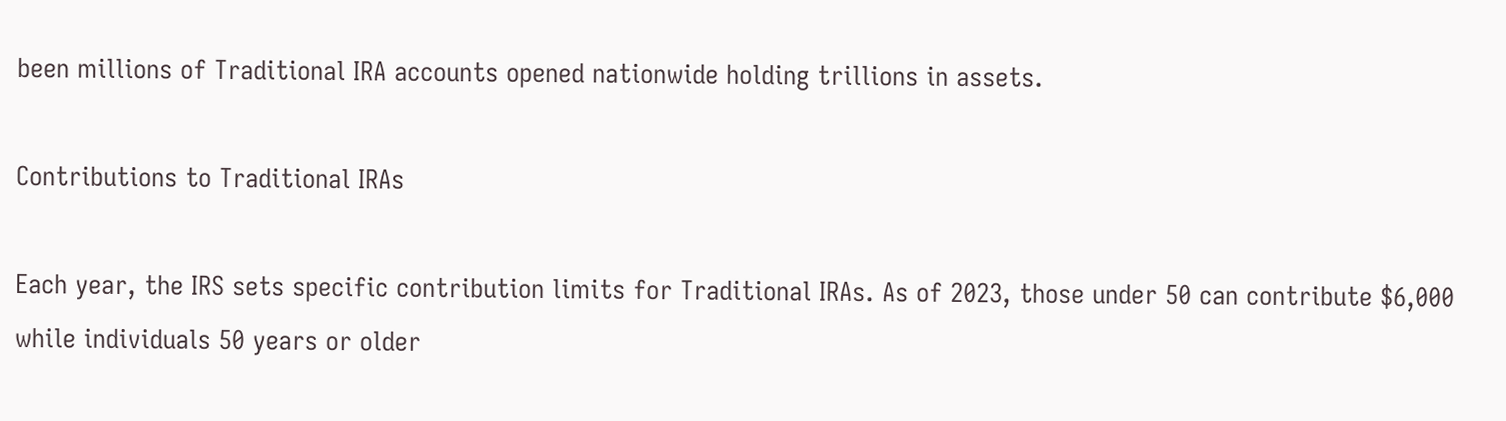been millions of Traditional IRA accounts opened nationwide holding trillions in assets.

Contributions to Traditional IRAs

Each year, the IRS sets specific contribution limits for Traditional IRAs. As of 2023, those under 50 can contribute $6,000 while individuals 50 years or older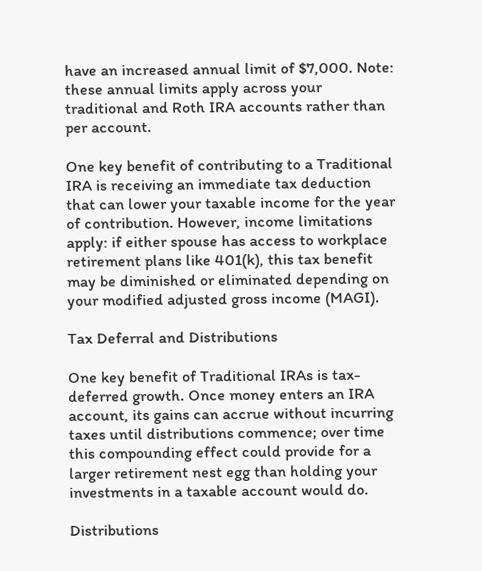have an increased annual limit of $7,000. Note: these annual limits apply across your traditional and Roth IRA accounts rather than per account.

One key benefit of contributing to a Traditional IRA is receiving an immediate tax deduction that can lower your taxable income for the year of contribution. However, income limitations apply: if either spouse has access to workplace retirement plans like 401(k), this tax benefit may be diminished or eliminated depending on your modified adjusted gross income (MAGI).

Tax Deferral and Distributions

One key benefit of Traditional IRAs is tax-deferred growth. Once money enters an IRA account, its gains can accrue without incurring taxes until distributions commence; over time this compounding effect could provide for a larger retirement nest egg than holding your investments in a taxable account would do.

Distributions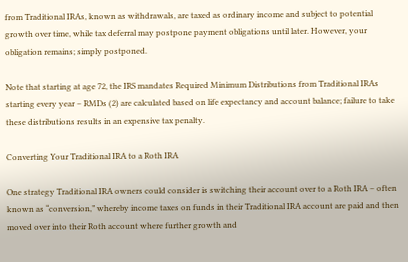from Traditional IRAs, known as withdrawals, are taxed as ordinary income and subject to potential growth over time, while tax deferral may postpone payment obligations until later. However, your obligation remains; simply postponed.

Note that starting at age 72, the IRS mandates Required Minimum Distributions from Traditional IRAs starting every year – RMDs (2) are calculated based on life expectancy and account balance; failure to take these distributions results in an expensive tax penalty.

Converting Your Traditional IRA to a Roth IRA

One strategy Traditional IRA owners could consider is switching their account over to a Roth IRA – often known as “conversion,” whereby income taxes on funds in their Traditional IRA account are paid and then moved over into their Roth account where further growth and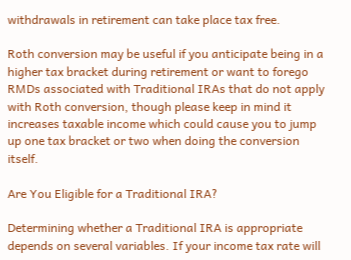withdrawals in retirement can take place tax free.

Roth conversion may be useful if you anticipate being in a higher tax bracket during retirement or want to forego RMDs associated with Traditional IRAs that do not apply with Roth conversion, though please keep in mind it increases taxable income which could cause you to jump up one tax bracket or two when doing the conversion itself.

Are You Eligible for a Traditional IRA?

Determining whether a Traditional IRA is appropriate depends on several variables. If your income tax rate will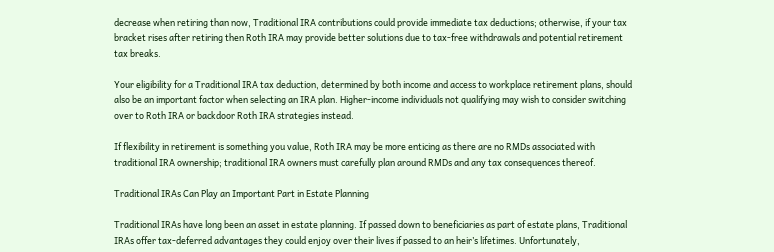decrease when retiring than now, Traditional IRA contributions could provide immediate tax deductions; otherwise, if your tax bracket rises after retiring then Roth IRA may provide better solutions due to tax-free withdrawals and potential retirement tax breaks.

Your eligibility for a Traditional IRA tax deduction, determined by both income and access to workplace retirement plans, should also be an important factor when selecting an IRA plan. Higher-income individuals not qualifying may wish to consider switching over to Roth IRA or backdoor Roth IRA strategies instead.

If flexibility in retirement is something you value, Roth IRA may be more enticing as there are no RMDs associated with traditional IRA ownership; traditional IRA owners must carefully plan around RMDs and any tax consequences thereof.

Traditional IRAs Can Play an Important Part in Estate Planning

Traditional IRAs have long been an asset in estate planning. If passed down to beneficiaries as part of estate plans, Traditional IRAs offer tax-deferred advantages they could enjoy over their lives if passed to an heir’s lifetimes. Unfortunately,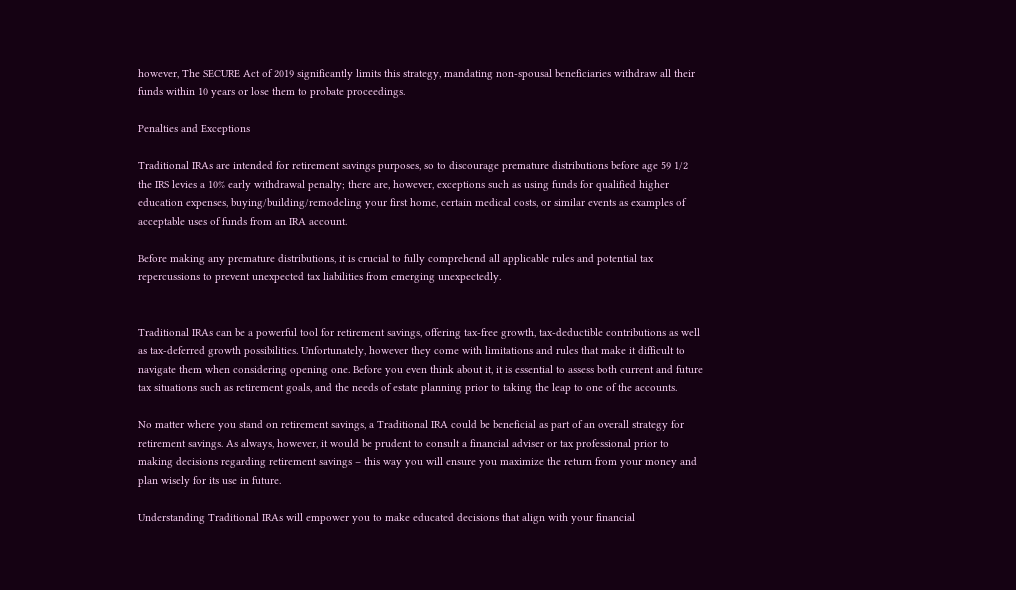however, The SECURE Act of 2019 significantly limits this strategy, mandating non-spousal beneficiaries withdraw all their funds within 10 years or lose them to probate proceedings.

Penalties and Exceptions

Traditional IRAs are intended for retirement savings purposes, so to discourage premature distributions before age 59 1/2 the IRS levies a 10% early withdrawal penalty; there are, however, exceptions such as using funds for qualified higher education expenses, buying/building/remodeling your first home, certain medical costs, or similar events as examples of acceptable uses of funds from an IRA account.

Before making any premature distributions, it is crucial to fully comprehend all applicable rules and potential tax repercussions to prevent unexpected tax liabilities from emerging unexpectedly.


Traditional IRAs can be a powerful tool for retirement savings, offering tax-free growth, tax-deductible contributions as well as tax-deferred growth possibilities. Unfortunately, however they come with limitations and rules that make it difficult to navigate them when considering opening one. Before you even think about it, it is essential to assess both current and future tax situations such as retirement goals, and the needs of estate planning prior to taking the leap to one of the accounts.

No matter where you stand on retirement savings, a Traditional IRA could be beneficial as part of an overall strategy for retirement savings. As always, however, it would be prudent to consult a financial adviser or tax professional prior to making decisions regarding retirement savings – this way you will ensure you maximize the return from your money and plan wisely for its use in future.

Understanding Traditional IRAs will empower you to make educated decisions that align with your financial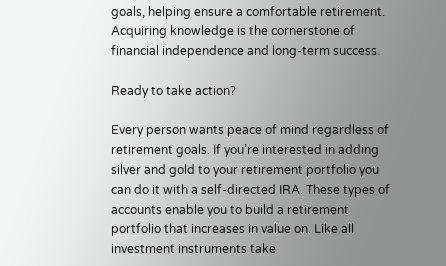goals, helping ensure a comfortable retirement. Acquiring knowledge is the cornerstone of financial independence and long-term success.

Ready to take action?

Every person wants peace of mind regardless of retirement goals. If you’re interested in adding silver and gold to your retirement portfolio you can do it with a self-directed IRA. These types of accounts enable you to build a retirement portfolio that increases in value on. Like all investment instruments take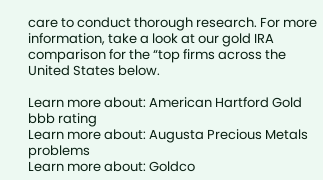care to conduct thorough research. For more information, take a look at our gold IRA comparison for the “top firms across the United States below.

Learn more about: American Hartford Gold bbb rating
Learn more about: Augusta Precious Metals problems
Learn more about: Goldco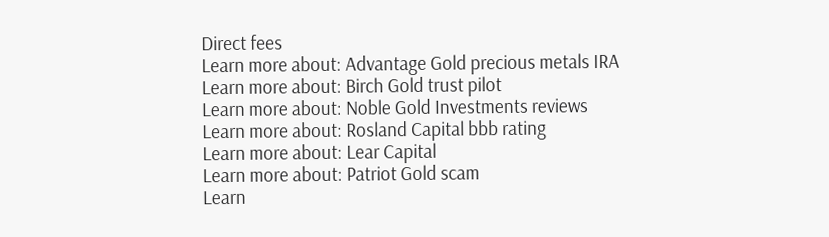Direct fees
Learn more about: Advantage Gold precious metals IRA
Learn more about: Birch Gold trust pilot
Learn more about: Noble Gold Investments reviews
Learn more about: Rosland Capital bbb rating
Learn more about: Lear Capital
Learn more about: Patriot Gold scam
Learn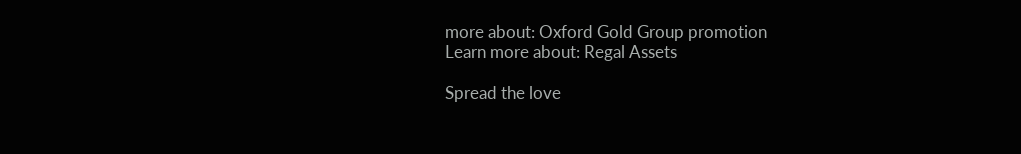more about: Oxford Gold Group promotion
Learn more about: Regal Assets

Spread the love